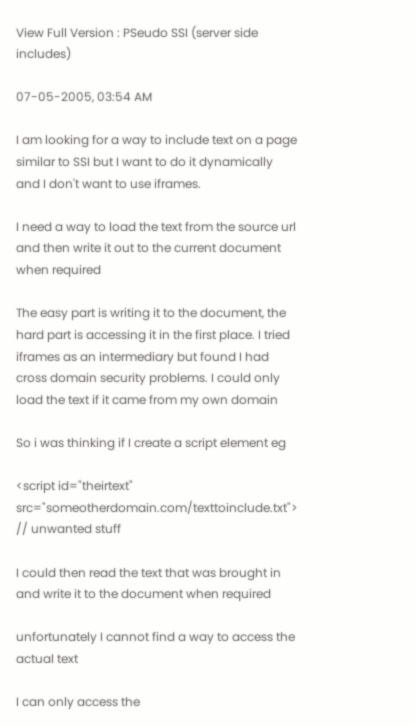View Full Version : PSeudo SSI (server side includes)

07-05-2005, 03:54 AM

I am looking for a way to include text on a page similar to SSI but I want to do it dynamically and I don't want to use iframes.

I need a way to load the text from the source url and then write it out to the current document when required

The easy part is writing it to the document, the hard part is accessing it in the first place. I tried iframes as an intermediary but found I had cross domain security problems. I could only load the text if it came from my own domain

So i was thinking if I create a script element eg

<script id="theirtext" src="someotherdomain.com/texttoinclude.txt">
// unwanted stuff

I could then read the text that was brought in and write it to the document when required

unfortunately I cannot find a way to access the actual text

I can only access the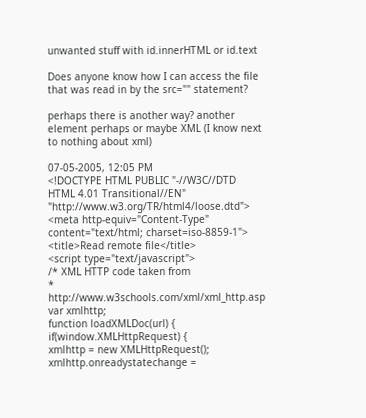unwanted stuff with id.innerHTML or id.text

Does anyone know how I can access the file that was read in by the src="" statement?

perhaps there is another way? another element perhaps or maybe XML (I know next to nothing about xml)

07-05-2005, 12:05 PM
<!DOCTYPE HTML PUBLIC "-//W3C//DTD HTML 4.01 Transitional//EN" "http://www.w3.org/TR/html4/loose.dtd">
<meta http-equiv="Content-Type" content="text/html; charset=iso-8859-1">
<title>Read remote file</title>
<script type="text/javascript">
/* XML HTTP code taken from
* http://www.w3schools.com/xml/xml_http.asp
var xmlhttp;
function loadXMLDoc(url) {
if(window.XMLHttpRequest) {
xmlhttp = new XMLHttpRequest();
xmlhttp.onreadystatechange =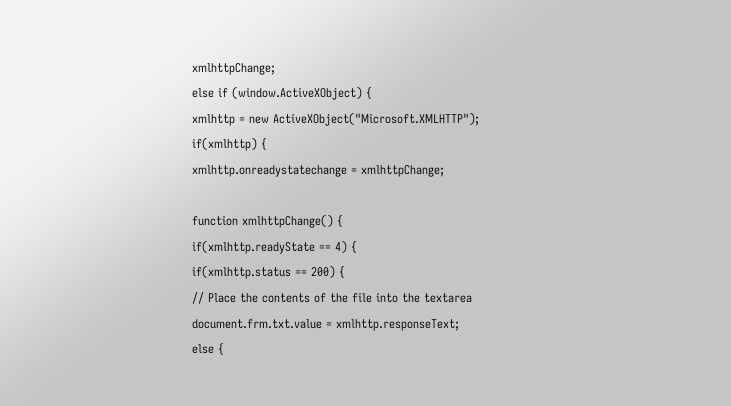xmlhttpChange;
else if (window.ActiveXObject) {
xmlhttp = new ActiveXObject("Microsoft.XMLHTTP");
if(xmlhttp) {
xmlhttp.onreadystatechange = xmlhttpChange;

function xmlhttpChange() {
if(xmlhttp.readyState == 4) {
if(xmlhttp.status == 200) {
// Place the contents of the file into the textarea
document.frm.txt.value = xmlhttp.responseText;
else {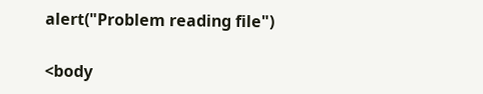alert("Problem reading file")

<body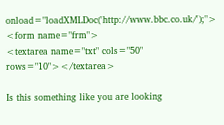onload="loadXMLDoc('http://www.bbc.co.uk/');">
<form name="frm">
<textarea name="txt" cols="50" rows="10"></textarea>

Is this something like you are looking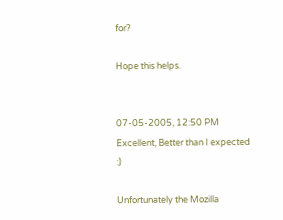for?

Hope this helps.


07-05-2005, 12:50 PM
Excellent, Better than I expected :)

Unfortunately the Mozilla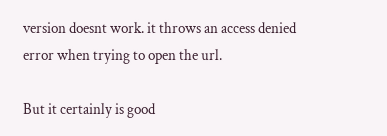version doesnt work. it throws an access denied error when trying to open the url.

But it certainly is good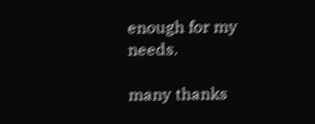enough for my needs.

many thanks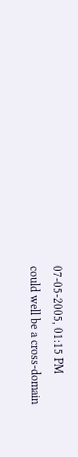07-05-2005, 01:15 PM
could well be a cross-domain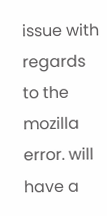issue with regards to the mozilla error. will have a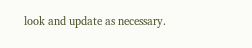look and update as necessary.